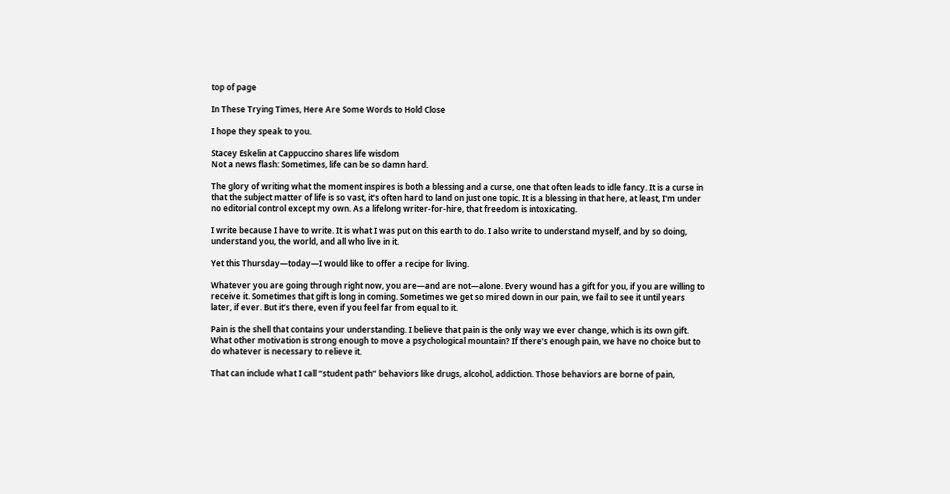top of page

In These Trying Times, Here Are Some Words to Hold Close

I hope they speak to you.

Stacey Eskelin at Cappuccino shares life wisdom
Not a news flash: Sometimes, life can be so damn hard.

The glory of writing what the moment inspires is both a blessing and a curse, one that often leads to idle fancy. It is a curse in that the subject matter of life is so vast, it’s often hard to land on just one topic. It is a blessing in that here, at least, I'm under no editorial control except my own. As a lifelong writer-for-hire, that freedom is intoxicating.

I write because I have to write. It is what I was put on this earth to do. I also write to understand myself, and by so doing, understand you, the world, and all who live in it.

Yet this Thursday—today—I would like to offer a recipe for living.

Whatever you are going through right now, you are—and are not—alone. Every wound has a gift for you, if you are willing to receive it. Sometimes that gift is long in coming. Sometimes we get so mired down in our pain, we fail to see it until years later, if ever. But it’s there, even if you feel far from equal to it.

Pain is the shell that contains your understanding. I believe that pain is the only way we ever change, which is its own gift. What other motivation is strong enough to move a psychological mountain? If there’s enough pain, we have no choice but to do whatever is necessary to relieve it.

That can include what I call “student path” behaviors like drugs, alcohol, addiction. Those behaviors are borne of pain,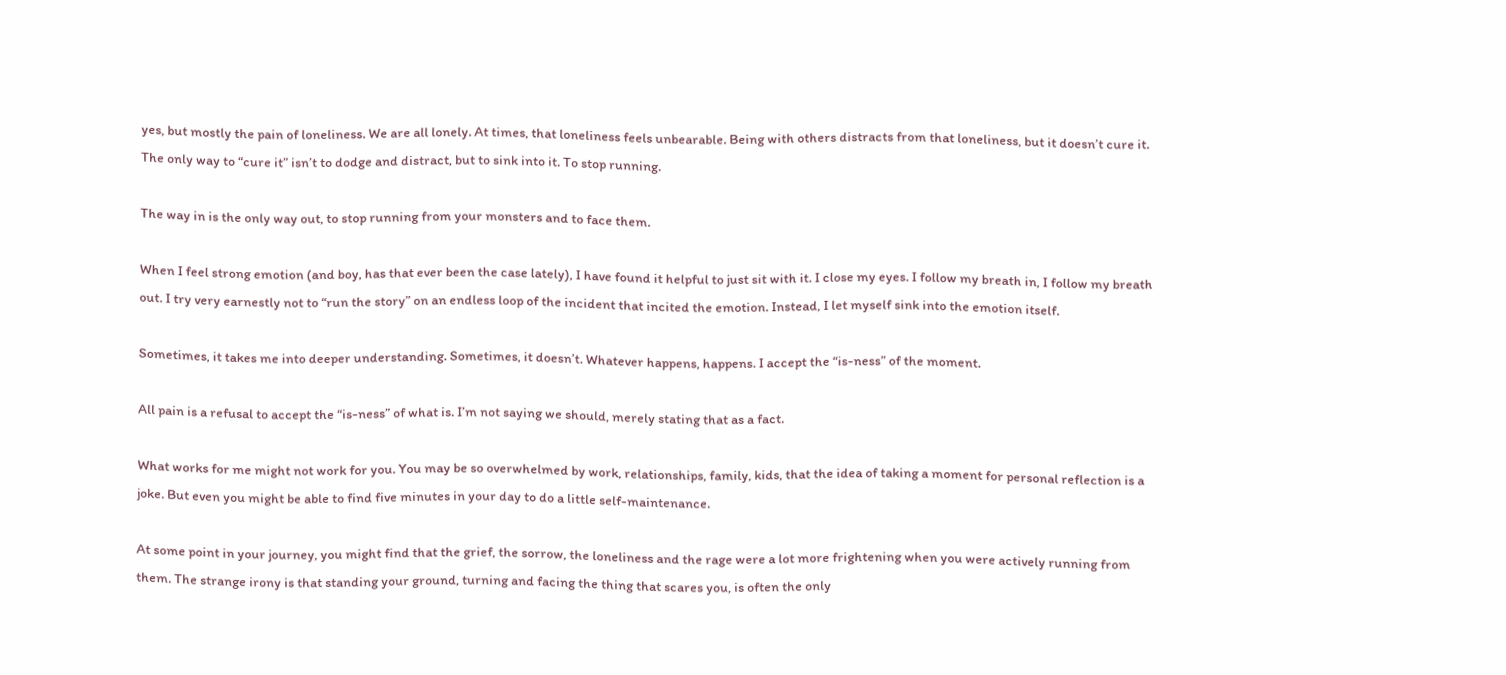yes, but mostly the pain of loneliness. We are all lonely. At times, that loneliness feels unbearable. Being with others distracts from that loneliness, but it doesn’t cure it. The only way to “cure it” isn’t to dodge and distract, but to sink into it. To stop running.

The way in is the only way out, to stop running from your monsters and to face them.

When I feel strong emotion (and boy, has that ever been the case lately), I have found it helpful to just sit with it. I close my eyes. I follow my breath in, I follow my breath out. I try very earnestly not to “run the story” on an endless loop of the incident that incited the emotion. Instead, I let myself sink into the emotion itself.

Sometimes, it takes me into deeper understanding. Sometimes, it doesn’t. Whatever happens, happens. I accept the “is-ness” of the moment.

All pain is a refusal to accept the “is-ness” of what is. I’m not saying we should, merely stating that as a fact.

What works for me might not work for you. You may be so overwhelmed by work, relationships, family, kids, that the idea of taking a moment for personal reflection is a joke. But even you might be able to find five minutes in your day to do a little self-maintenance.

At some point in your journey, you might find that the grief, the sorrow, the loneliness and the rage were a lot more frightening when you were actively running from them. The strange irony is that standing your ground, turning and facing the thing that scares you, is often the only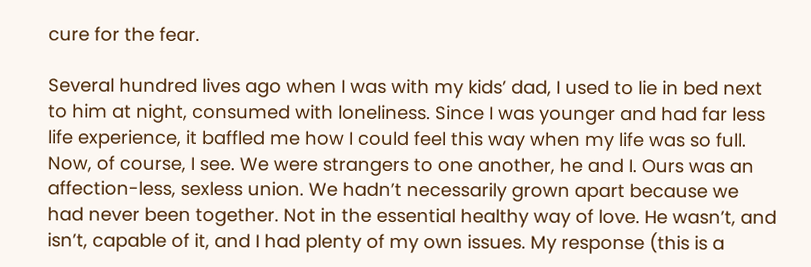cure for the fear.

Several hundred lives ago when I was with my kids’ dad, I used to lie in bed next to him at night, consumed with loneliness. Since I was younger and had far less life experience, it baffled me how I could feel this way when my life was so full. Now, of course, I see. We were strangers to one another, he and I. Ours was an affection-less, sexless union. We hadn’t necessarily grown apart because we had never been together. Not in the essential healthy way of love. He wasn’t, and isn’t, capable of it, and I had plenty of my own issues. My response (this is a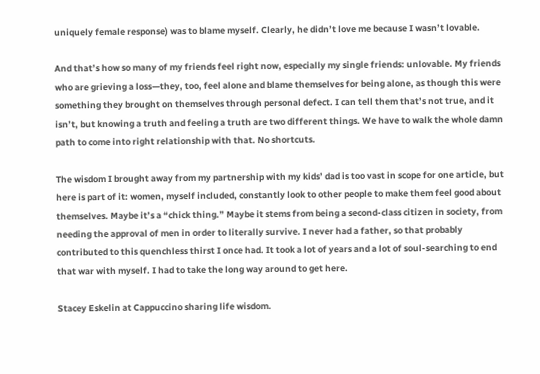uniquely female response) was to blame myself. Clearly, he didn’t love me because I wasn’t lovable.

And that’s how so many of my friends feel right now, especially my single friends: unlovable. My friends who are grieving a loss—they, too, feel alone and blame themselves for being alone, as though this were something they brought on themselves through personal defect. I can tell them that’s not true, and it isn’t, but knowing a truth and feeling a truth are two different things. We have to walk the whole damn path to come into right relationship with that. No shortcuts.

The wisdom I brought away from my partnership with my kids’ dad is too vast in scope for one article, but here is part of it: women, myself included, constantly look to other people to make them feel good about themselves. Maybe it’s a “chick thing.” Maybe it stems from being a second-class citizen in society, from needing the approval of men in order to literally survive. I never had a father, so that probably contributed to this quenchless thirst I once had. It took a lot of years and a lot of soul-searching to end that war with myself. I had to take the long way around to get here.

Stacey Eskelin at Cappuccino sharing life wisdom.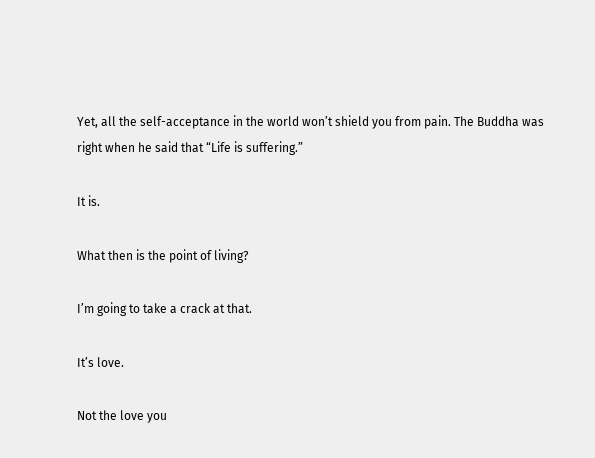Yet, all the self-acceptance in the world won’t shield you from pain. The Buddha was right when he said that “Life is suffering.”

It is.

What then is the point of living?

I’m going to take a crack at that.

It’s love.

Not the love you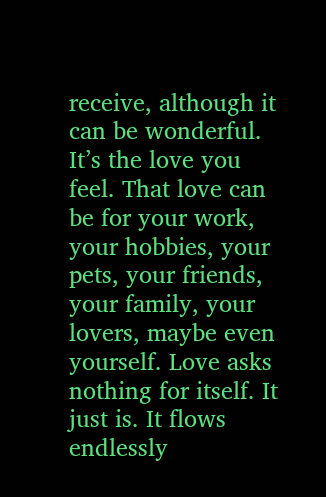receive, although it can be wonderful. It’s the love you feel. That love can be for your work, your hobbies, your pets, your friends, your family, your lovers, maybe even yourself. Love asks nothing for itself. It just is. It flows endlessly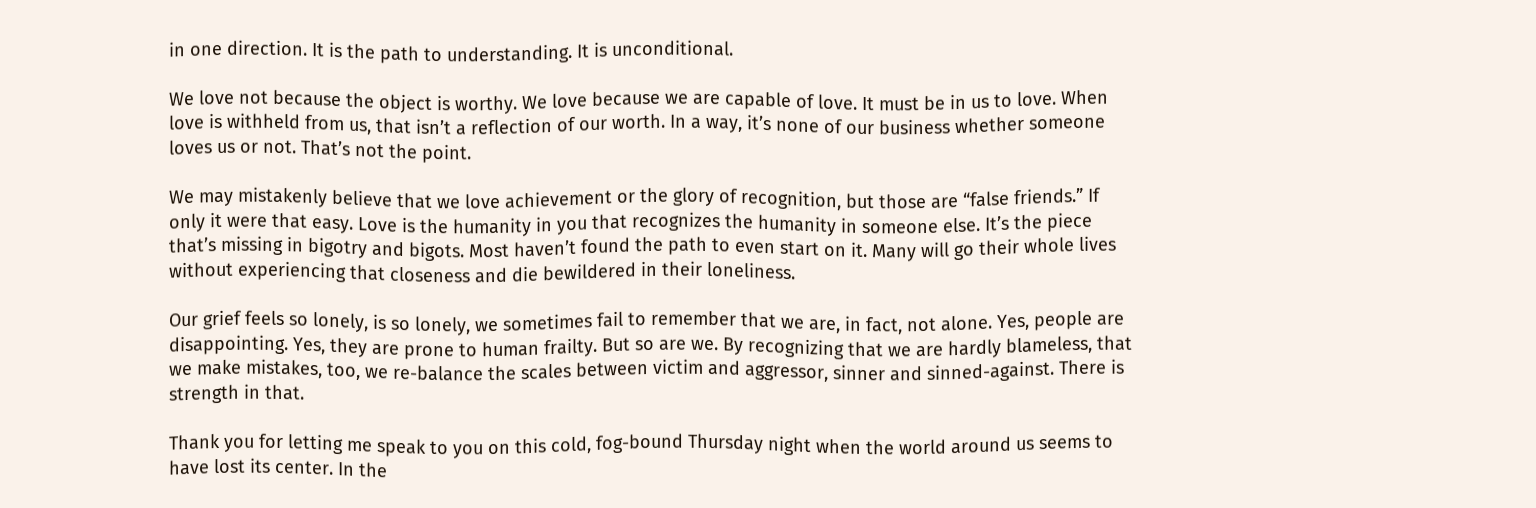in one direction. It is the path to understanding. It is unconditional.

We love not because the object is worthy. We love because we are capable of love. It must be in us to love. When love is withheld from us, that isn’t a reflection of our worth. In a way, it’s none of our business whether someone loves us or not. That’s not the point.

We may mistakenly believe that we love achievement or the glory of recognition, but those are “false friends.” If only it were that easy. Love is the humanity in you that recognizes the humanity in someone else. It’s the piece that’s missing in bigotry and bigots. Most haven’t found the path to even start on it. Many will go their whole lives without experiencing that closeness and die bewildered in their loneliness.

Our grief feels so lonely, is so lonely, we sometimes fail to remember that we are, in fact, not alone. Yes, people are disappointing. Yes, they are prone to human frailty. But so are we. By recognizing that we are hardly blameless, that we make mistakes, too, we re-balance the scales between victim and aggressor, sinner and sinned-against. There is strength in that.

Thank you for letting me speak to you on this cold, fog-bound Thursday night when the world around us seems to have lost its center. In the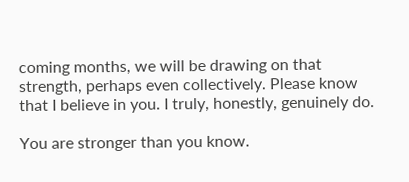coming months, we will be drawing on that strength, perhaps even collectively. Please know that I believe in you. I truly, honestly, genuinely do.

You are stronger than you know.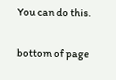You can do this.

bottom of page